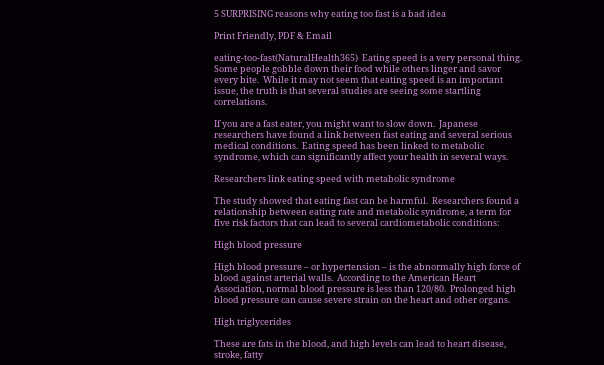5 SURPRISING reasons why eating too fast is a bad idea

Print Friendly, PDF & Email

eating-too-fast(NaturalHealth365)  Eating speed is a very personal thing.  Some people gobble down their food while others linger and savor every bite.  While it may not seem that eating speed is an important issue, the truth is that several studies are seeing some startling correlations.

If you are a fast eater, you might want to slow down.  Japanese researchers have found a link between fast eating and several serious medical conditions.  Eating speed has been linked to metabolic syndrome, which can significantly affect your health in several ways.

Researchers link eating speed with metabolic syndrome

The study showed that eating fast can be harmful.  Researchers found a relationship between eating rate and metabolic syndrome, a term for five risk factors that can lead to several cardiometabolic conditions:

High blood pressure

High blood pressure – or hypertension – is the abnormally high force of blood against arterial walls.  According to the American Heart Association, normal blood pressure is less than 120/80.  Prolonged high blood pressure can cause severe strain on the heart and other organs.

High triglycerides

These are fats in the blood, and high levels can lead to heart disease, stroke, fatty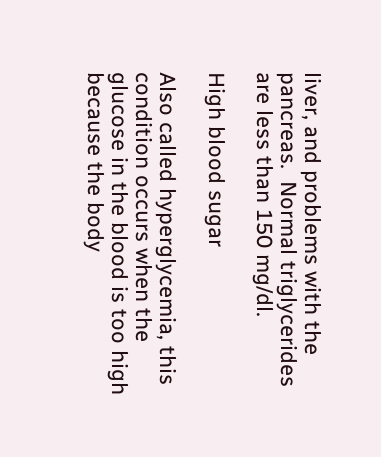liver, and problems with the pancreas.  Normal triglycerides are less than 150 mg/dl.

High blood sugar

Also called hyperglycemia, this condition occurs when the glucose in the blood is too high because the body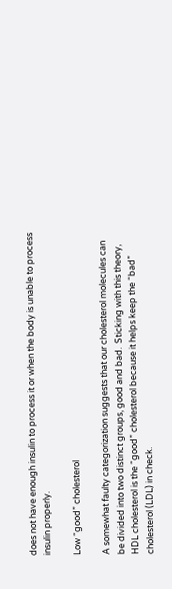does not have enough insulin to process it or when the body is unable to process insulin properly.

Low “good” cholesterol

A somewhat faulty categorization suggests that our cholesterol molecules can be divided into two distinct groups, good and bad.  Sticking with this theory, HDL cholesterol is the “good” cholesterol because it helps keep the “bad” cholesterol (LDL) in check.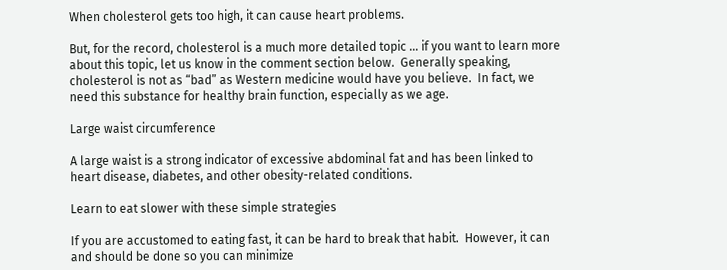When cholesterol gets too high, it can cause heart problems.

But, for the record, cholesterol is a much more detailed topic … if you want to learn more about this topic, let us know in the comment section below.  Generally speaking, cholesterol is not as “bad” as Western medicine would have you believe.  In fact, we need this substance for healthy brain function, especially as we age.

Large waist circumference

A large waist is a strong indicator of excessive abdominal fat and has been linked to heart disease, diabetes, and other obesity-related conditions.

Learn to eat slower with these simple strategies

If you are accustomed to eating fast, it can be hard to break that habit.  However, it can and should be done so you can minimize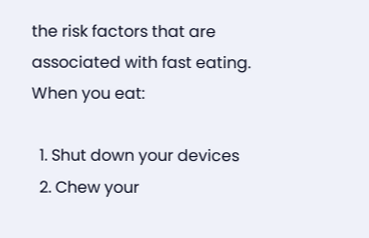the risk factors that are associated with fast eating.  When you eat:

  1. Shut down your devices
  2. Chew your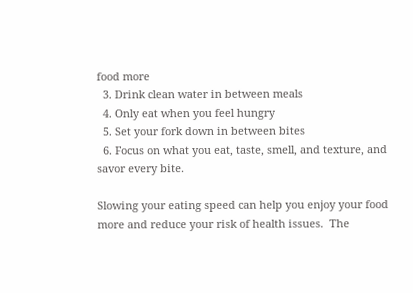food more
  3. Drink clean water in between meals
  4. Only eat when you feel hungry
  5. Set your fork down in between bites
  6. Focus on what you eat, taste, smell, and texture, and savor every bite.

Slowing your eating speed can help you enjoy your food more and reduce your risk of health issues.  The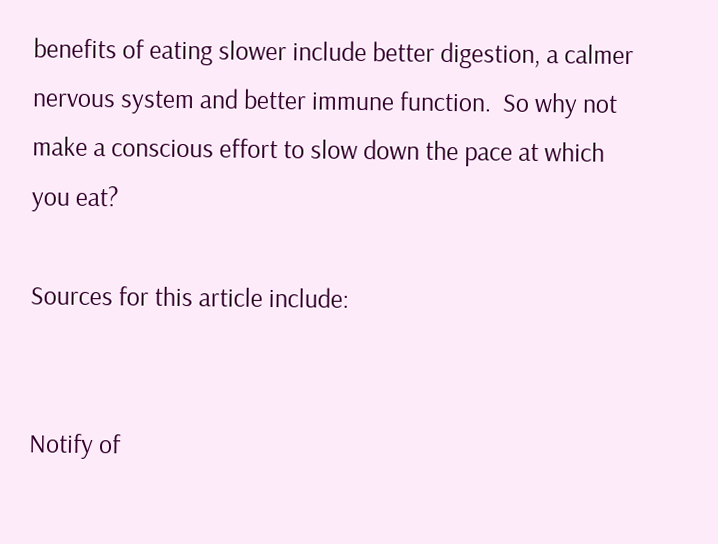benefits of eating slower include better digestion, a calmer nervous system and better immune function.  So why not make a conscious effort to slow down the pace at which you eat?

Sources for this article include:


Notify of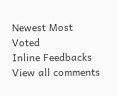Newest Most Voted
Inline Feedbacks
View all comments